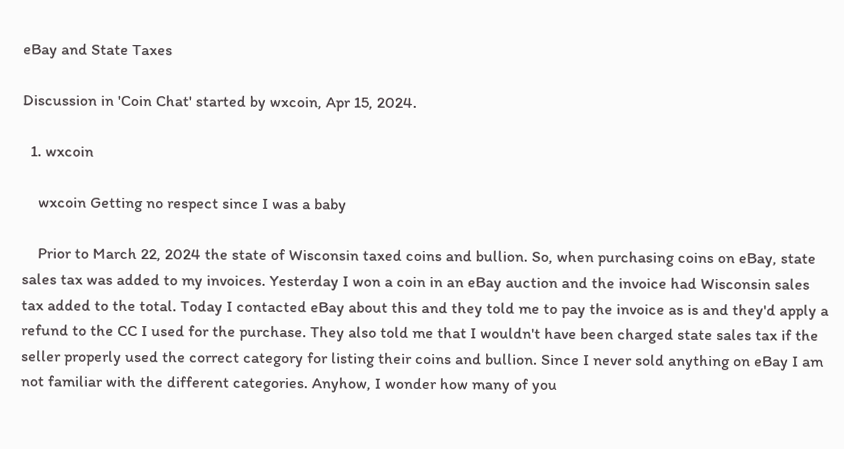eBay and State Taxes

Discussion in 'Coin Chat' started by wxcoin, Apr 15, 2024.

  1. wxcoin

    wxcoin Getting no respect since I was a baby

    Prior to March 22, 2024 the state of Wisconsin taxed coins and bullion. So, when purchasing coins on eBay, state sales tax was added to my invoices. Yesterday I won a coin in an eBay auction and the invoice had Wisconsin sales tax added to the total. Today I contacted eBay about this and they told me to pay the invoice as is and they'd apply a refund to the CC I used for the purchase. They also told me that I wouldn't have been charged state sales tax if the seller properly used the correct category for listing their coins and bullion. Since I never sold anything on eBay I am not familiar with the different categories. Anyhow, I wonder how many of you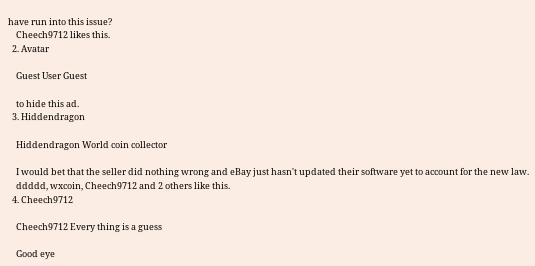have run into this issue?
    Cheech9712 likes this.
  2. Avatar

    Guest User Guest

    to hide this ad.
  3. Hiddendragon

    Hiddendragon World coin collector

    I would bet that the seller did nothing wrong and eBay just hasn't updated their software yet to account for the new law.
    ddddd, wxcoin, Cheech9712 and 2 others like this.
  4. Cheech9712

    Cheech9712 Every thing is a guess

    Good eye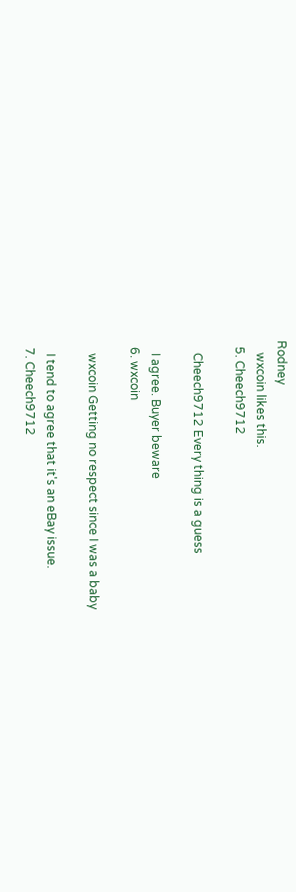Rodney
    wxcoin likes this.
  5. Cheech9712

    Cheech9712 Every thing is a guess

    I agree. Buyer beware
  6. wxcoin

    wxcoin Getting no respect since I was a baby

    I tend to agree that it's an eBay issue.
  7. Cheech9712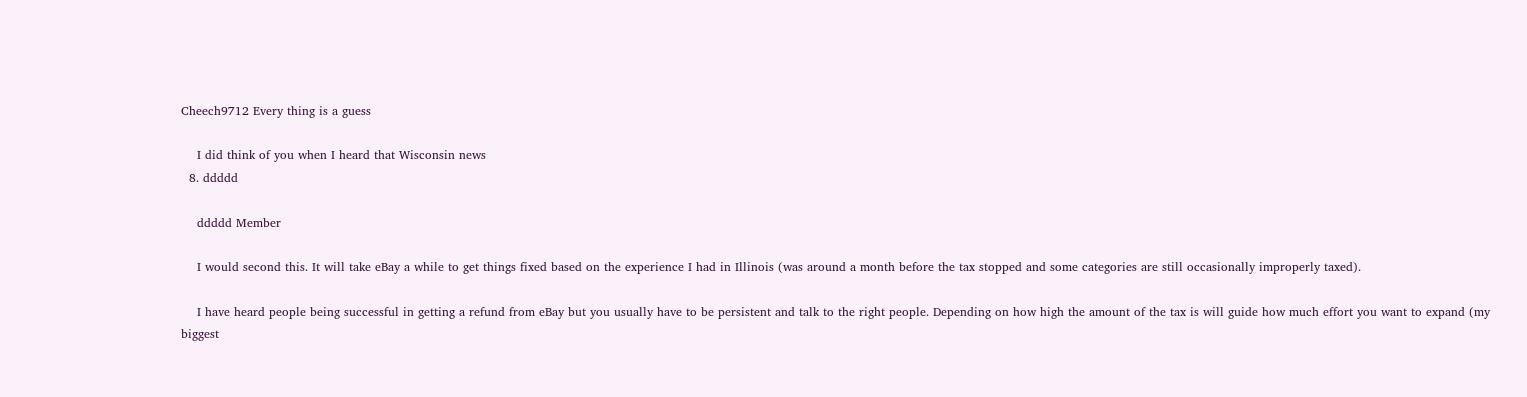Cheech9712 Every thing is a guess

    I did think of you when I heard that Wisconsin news
  8. ddddd

    ddddd Member

    I would second this. It will take eBay a while to get things fixed based on the experience I had in Illinois (was around a month before the tax stopped and some categories are still occasionally improperly taxed).

    I have heard people being successful in getting a refund from eBay but you usually have to be persistent and talk to the right people. Depending on how high the amount of the tax is will guide how much effort you want to expand (my biggest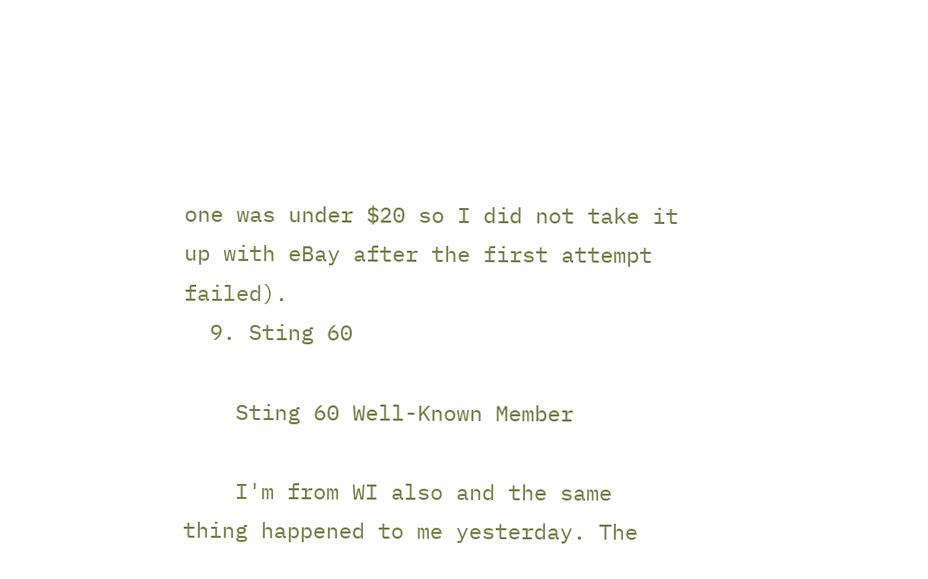one was under $20 so I did not take it up with eBay after the first attempt failed).
  9. Sting 60

    Sting 60 Well-Known Member

    I'm from WI also and the same thing happened to me yesterday. The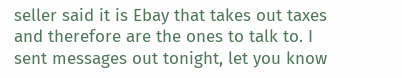seller said it is Ebay that takes out taxes and therefore are the ones to talk to. I sent messages out tonight, let you know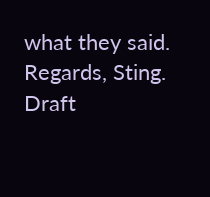what they said. Regards, Sting.
Draft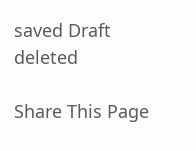saved Draft deleted

Share This Page